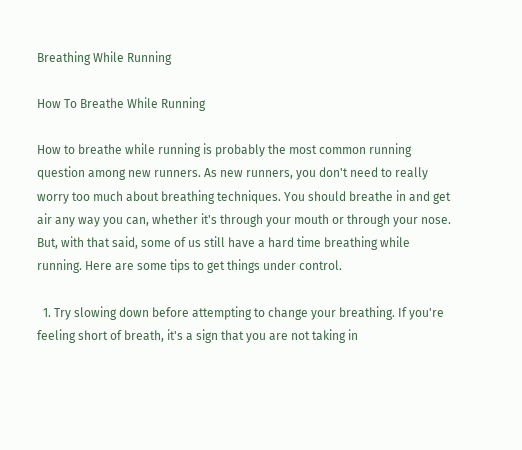Breathing While Running

How To Breathe While Running

How to breathe while running is probably the most common running question among new runners. As new runners, you don't need to really worry too much about breathing techniques. You should breathe in and get air any way you can, whether it's through your mouth or through your nose. But, with that said, some of us still have a hard time breathing while running. Here are some tips to get things under control.

  1. Try slowing down before attempting to change your breathing. If you're feeling short of breath, it's a sign that you are not taking in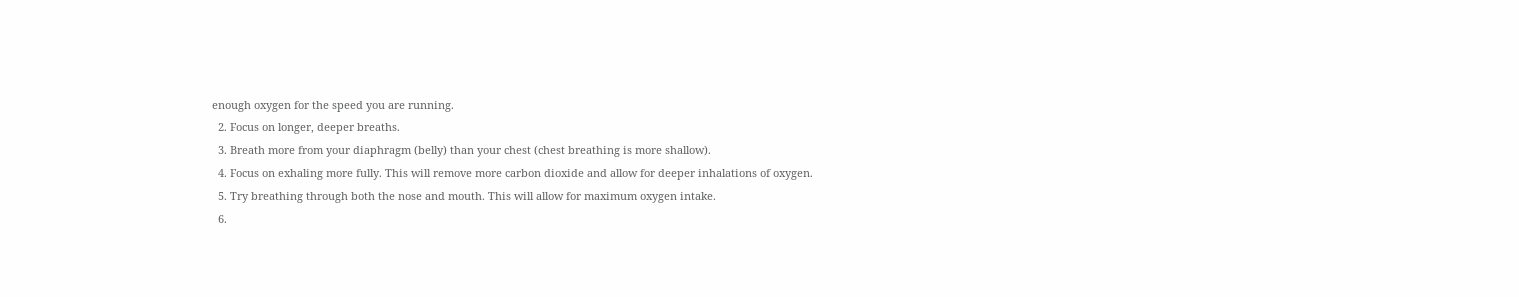enough oxygen for the speed you are running.
  2. Focus on longer, deeper breaths.
  3. Breath more from your diaphragm (belly) than your chest (chest breathing is more shallow).
  4. Focus on exhaling more fully. This will remove more carbon dioxide and allow for deeper inhalations of oxygen.
  5. Try breathing through both the nose and mouth. This will allow for maximum oxygen intake.
  6.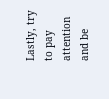Lastly, try to pay attention and be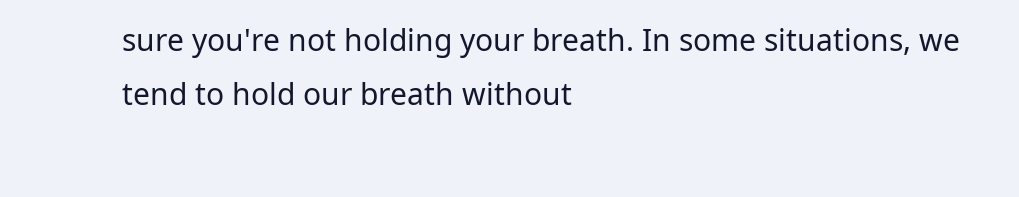sure you're not holding your breath. In some situations, we tend to hold our breath without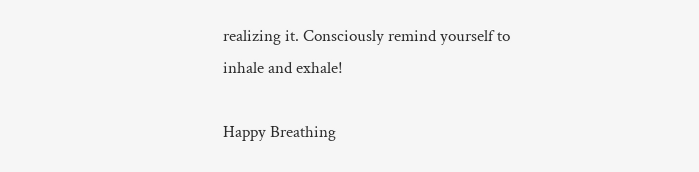realizing it. Consciously remind yourself to inhale and exhale!

Happy Breathing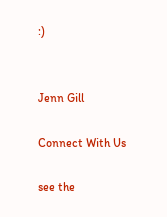:)


Jenn Gill

Connect With Us

see the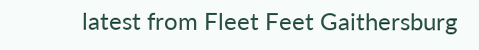latest from Fleet Feet Gaithersburg